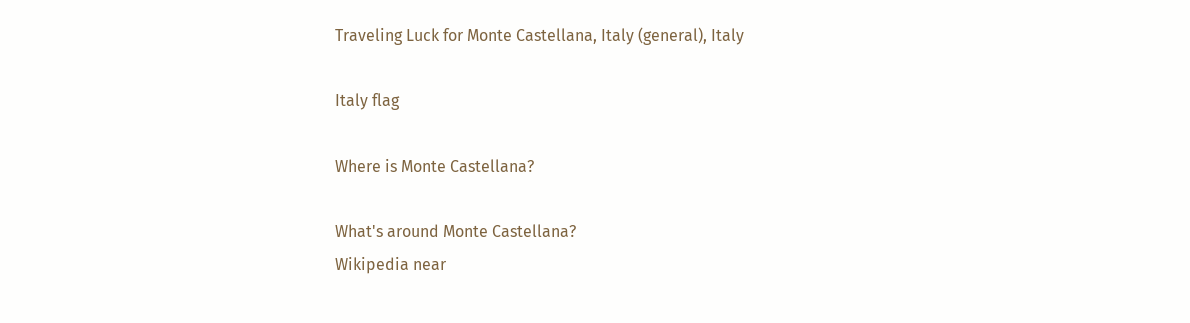Traveling Luck for Monte Castellana, Italy (general), Italy

Italy flag

Where is Monte Castellana?

What's around Monte Castellana?
Wikipedia near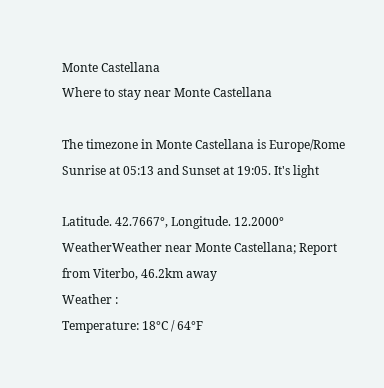Monte Castellana
Where to stay near Monte Castellana

The timezone in Monte Castellana is Europe/Rome
Sunrise at 05:13 and Sunset at 19:05. It's light

Latitude. 42.7667°, Longitude. 12.2000°
WeatherWeather near Monte Castellana; Report from Viterbo, 46.2km away
Weather :
Temperature: 18°C / 64°F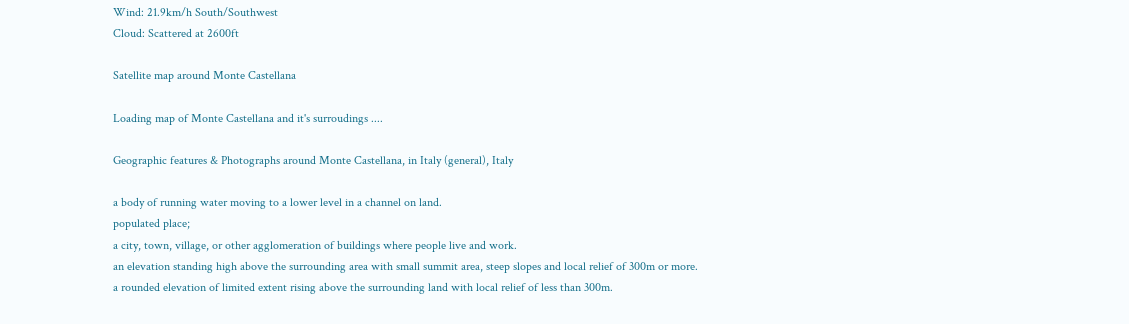Wind: 21.9km/h South/Southwest
Cloud: Scattered at 2600ft

Satellite map around Monte Castellana

Loading map of Monte Castellana and it's surroudings ....

Geographic features & Photographs around Monte Castellana, in Italy (general), Italy

a body of running water moving to a lower level in a channel on land.
populated place;
a city, town, village, or other agglomeration of buildings where people live and work.
an elevation standing high above the surrounding area with small summit area, steep slopes and local relief of 300m or more.
a rounded elevation of limited extent rising above the surrounding land with local relief of less than 300m.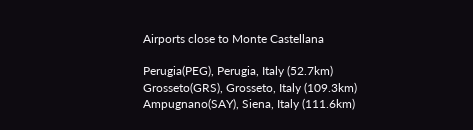Airports close to Monte Castellana

Perugia(PEG), Perugia, Italy (52.7km)
Grosseto(GRS), Grosseto, Italy (109.3km)
Ampugnano(SAY), Siena, Italy (111.6km)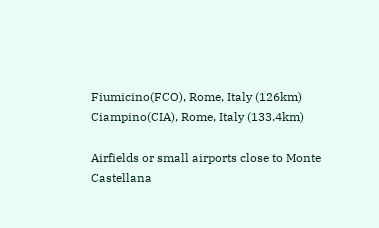Fiumicino(FCO), Rome, Italy (126km)
Ciampino(CIA), Rome, Italy (133.4km)

Airfields or small airports close to Monte Castellana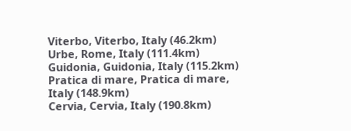Viterbo, Viterbo, Italy (46.2km)
Urbe, Rome, Italy (111.4km)
Guidonia, Guidonia, Italy (115.2km)
Pratica di mare, Pratica di mare, Italy (148.9km)
Cervia, Cervia, Italy (190.8km)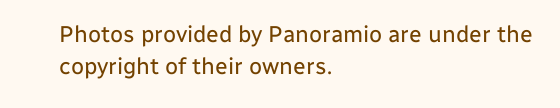Photos provided by Panoramio are under the copyright of their owners.